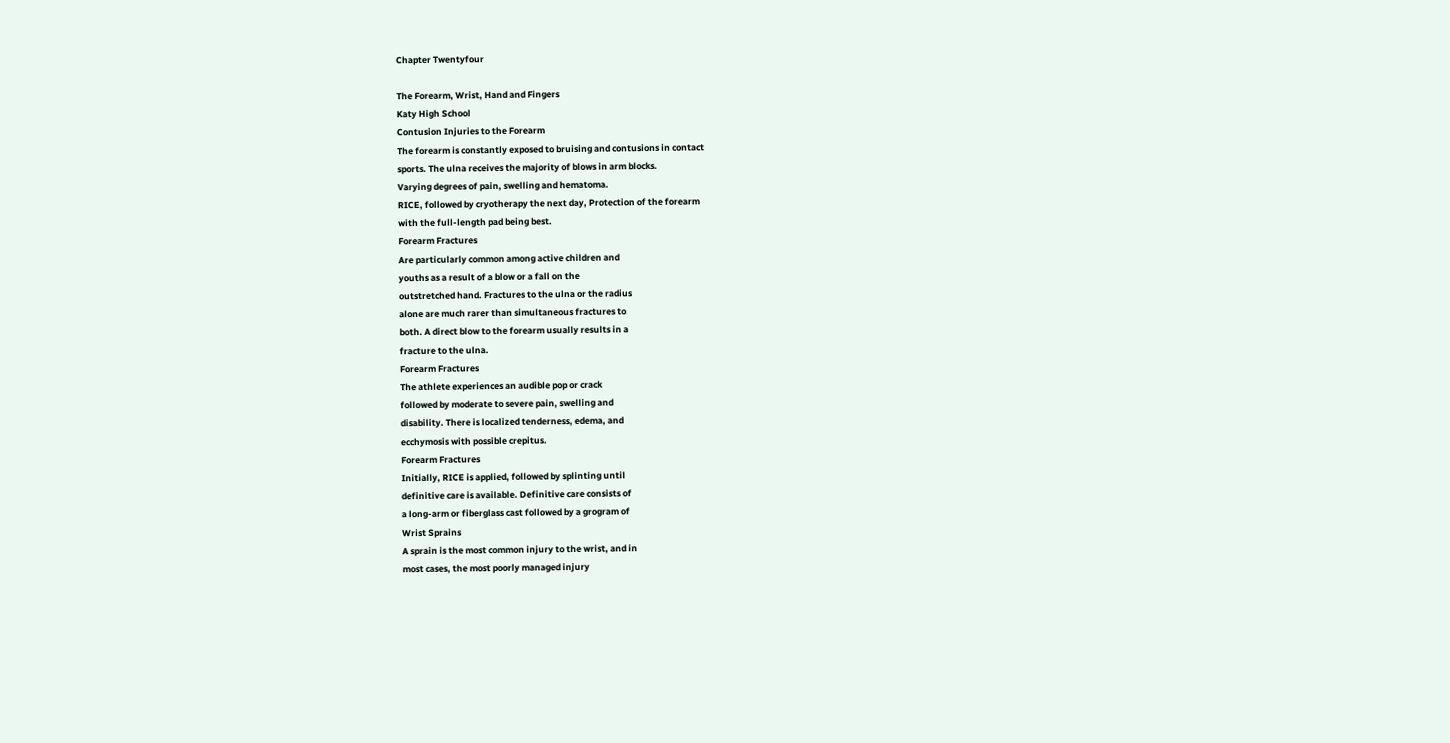Chapter Twentyfour

The Forearm, Wrist, Hand and Fingers
Katy High School
Contusion Injuries to the Forearm
The forearm is constantly exposed to bruising and contusions in contact
sports. The ulna receives the majority of blows in arm blocks.
Varying degrees of pain, swelling and hematoma.
RICE, followed by cryotherapy the next day, Protection of the forearm
with the full-length pad being best.
Forearm Fractures
Are particularly common among active children and
youths as a result of a blow or a fall on the
outstretched hand. Fractures to the ulna or the radius
alone are much rarer than simultaneous fractures to
both. A direct blow to the forearm usually results in a
fracture to the ulna.
Forearm Fractures
The athlete experiences an audible pop or crack
followed by moderate to severe pain, swelling and
disability. There is localized tenderness, edema, and
ecchymosis with possible crepitus.
Forearm Fractures
Initially, RICE is applied, followed by splinting until
definitive care is available. Definitive care consists of
a long-arm or fiberglass cast followed by a grogram of
Wrist Sprains
A sprain is the most common injury to the wrist, and in
most cases, the most poorly managed injury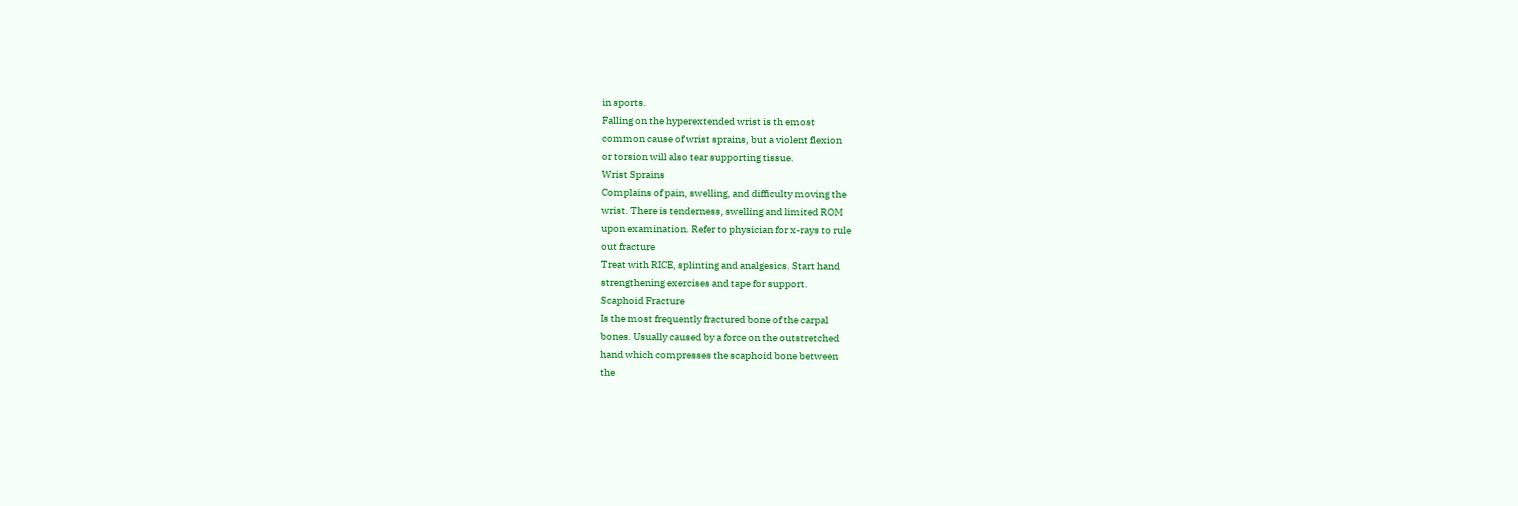in sports.
Falling on the hyperextended wrist is th emost
common cause of wrist sprains, but a violent flexion
or torsion will also tear supporting tissue.
Wrist Sprains
Complains of pain, swelling, and difficulty moving the
wrist. There is tenderness, swelling and limited ROM
upon examination. Refer to physician for x-rays to rule
out fracture
Treat with RICE, splinting and analgesics. Start hand
strengthening exercises and tape for support.
Scaphoid Fracture
Is the most frequently fractured bone of the carpal
bones. Usually caused by a force on the outstretched
hand which compresses the scaphoid bone between
the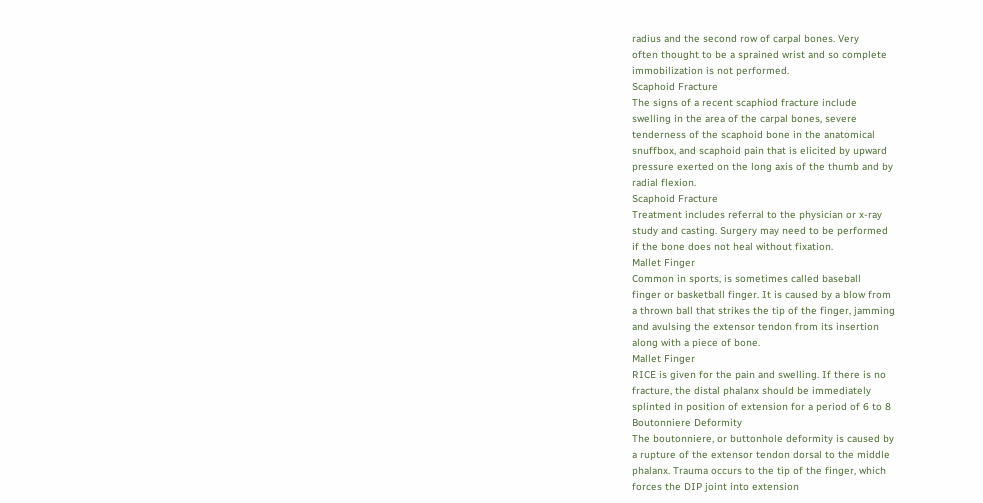radius and the second row of carpal bones. Very
often thought to be a sprained wrist and so complete
immobilization is not performed.
Scaphoid Fracture
The signs of a recent scaphiod fracture include
swelling in the area of the carpal bones, severe
tenderness of the scaphoid bone in the anatomical
snuffbox, and scaphoid pain that is elicited by upward
pressure exerted on the long axis of the thumb and by
radial flexion.
Scaphoid Fracture
Treatment includes referral to the physician or x-ray
study and casting. Surgery may need to be performed
if the bone does not heal without fixation.
Mallet Finger
Common in sports, is sometimes called baseball
finger or basketball finger. It is caused by a blow from
a thrown ball that strikes the tip of the finger, jamming
and avulsing the extensor tendon from its insertion
along with a piece of bone.
Mallet Finger
RICE is given for the pain and swelling. If there is no
fracture, the distal phalanx should be immediately
splinted in position of extension for a period of 6 to 8
Boutonniere Deformity
The boutonniere, or buttonhole deformity is caused by
a rupture of the extensor tendon dorsal to the middle
phalanx. Trauma occurs to the tip of the finger, which
forces the DIP joint into extension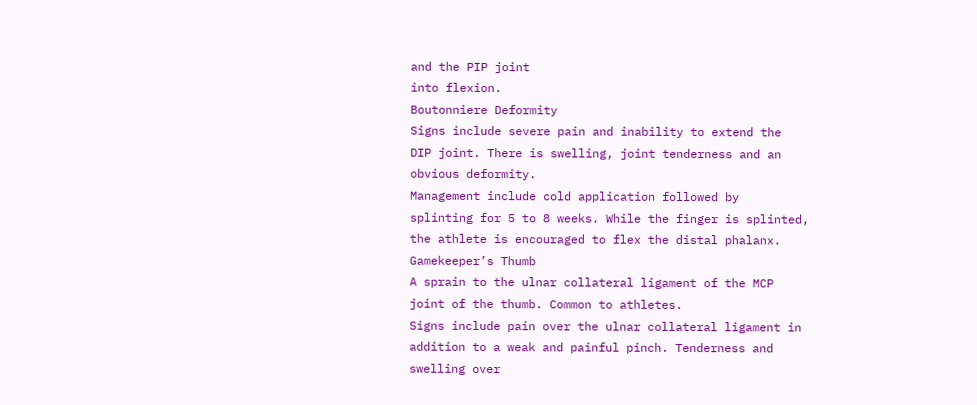and the PIP joint
into flexion.
Boutonniere Deformity
Signs include severe pain and inability to extend the
DIP joint. There is swelling, joint tenderness and an
obvious deformity.
Management include cold application followed by
splinting for 5 to 8 weeks. While the finger is splinted,
the athlete is encouraged to flex the distal phalanx.
Gamekeeper’s Thumb
A sprain to the ulnar collateral ligament of the MCP
joint of the thumb. Common to athletes.
Signs include pain over the ulnar collateral ligament in
addition to a weak and painful pinch. Tenderness and
swelling over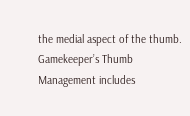the medial aspect of the thumb.
Gamekeeper’s Thumb
Management includes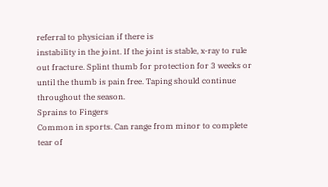referral to physician if there is
instability in the joint. If the joint is stable, x-ray to rule
out fracture. Splint thumb for protection for 3 weeks or
until the thumb is pain free. Taping should continue
throughout the season.
Sprains to Fingers
Common in sports. Can range from minor to complete
tear of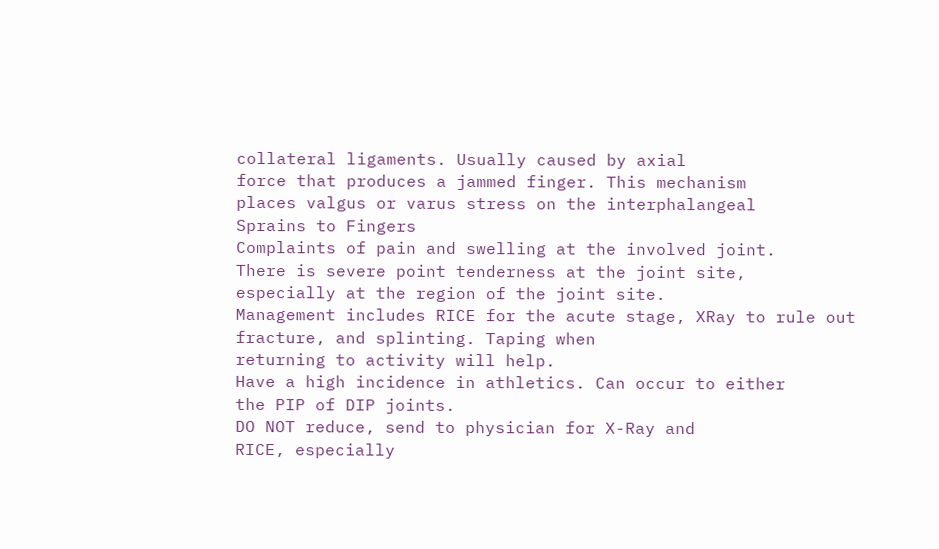collateral ligaments. Usually caused by axial
force that produces a jammed finger. This mechanism
places valgus or varus stress on the interphalangeal
Sprains to Fingers
Complaints of pain and swelling at the involved joint.
There is severe point tenderness at the joint site,
especially at the region of the joint site.
Management includes RICE for the acute stage, XRay to rule out fracture, and splinting. Taping when
returning to activity will help.
Have a high incidence in athletics. Can occur to either
the PIP of DIP joints.
DO NOT reduce, send to physician for X-Ray and
RICE, especially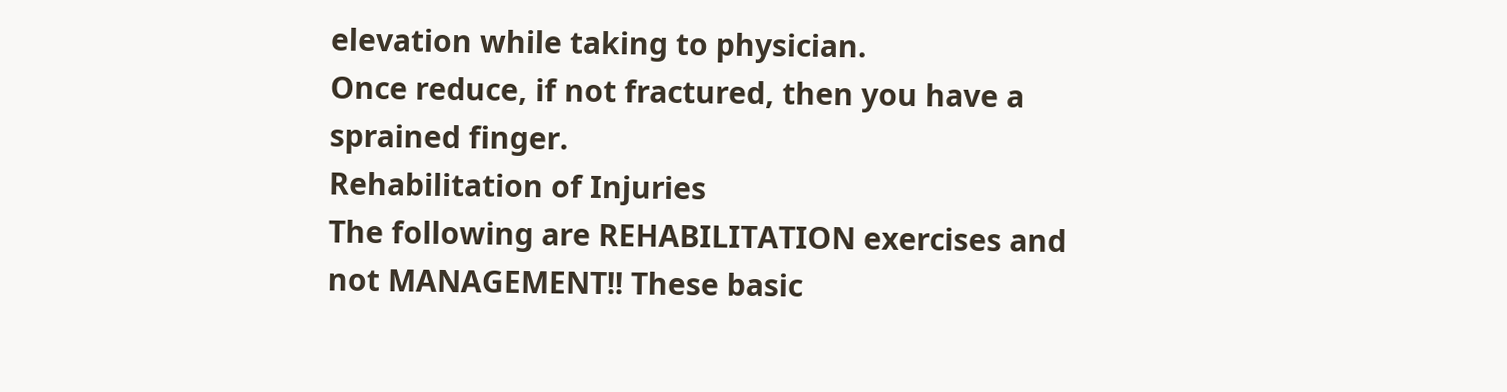elevation while taking to physician.
Once reduce, if not fractured, then you have a
sprained finger.
Rehabilitation of Injuries
The following are REHABILITATION exercises and
not MANAGEMENT!! These basic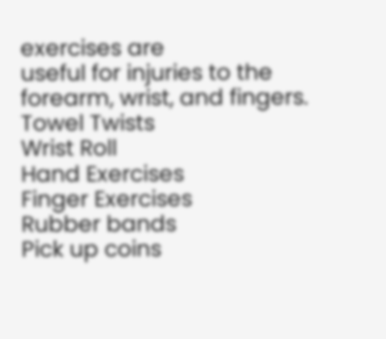exercises are
useful for injuries to the forearm, wrist, and fingers.
Towel Twists
Wrist Roll
Hand Exercises
Finger Exercises
Rubber bands
Pick up coins